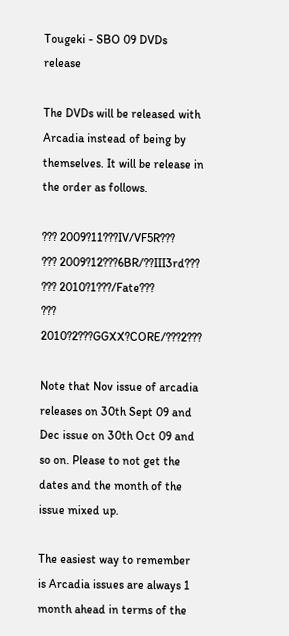Tougeki - SBO 09 DVDs release

The DVDs will be released with Arcadia instead of being by themselves. It will be release in the order as follows.

??? 2009?11???IV/VF5R???
??? 2009?12???6BR/??III3rd???
??? 2010?1???/Fate???
??? 2010?2???GGXX?CORE/???2???

Note that Nov issue of arcadia releases on 30th Sept 09 and Dec issue on 30th Oct 09 and so on. Please to not get the dates and the month of the issue mixed up.

The easiest way to remember is Arcadia issues are always 1 month ahead in terms of the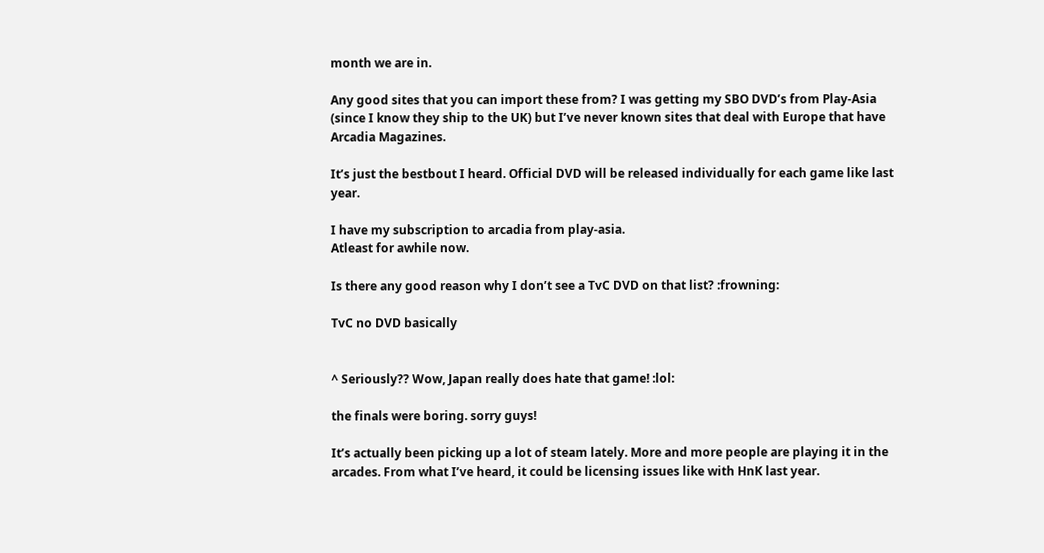month we are in.

Any good sites that you can import these from? I was getting my SBO DVD’s from Play-Asia (since I know they ship to the UK) but I’ve never known sites that deal with Europe that have Arcadia Magazines.

It’s just the bestbout I heard. Official DVD will be released individually for each game like last year.

I have my subscription to arcadia from play-asia.
Atleast for awhile now.

Is there any good reason why I don’t see a TvC DVD on that list? :frowning:

TvC no DVD basically


^ Seriously?? Wow, Japan really does hate that game! :lol:

the finals were boring. sorry guys!

It’s actually been picking up a lot of steam lately. More and more people are playing it in the arcades. From what I’ve heard, it could be licensing issues like with HnK last year.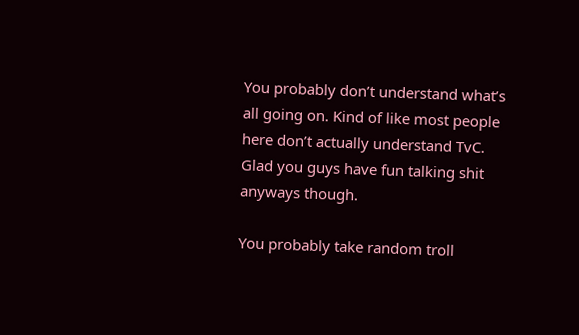You probably don’t understand what’s all going on. Kind of like most people here don’t actually understand TvC. Glad you guys have fun talking shit anyways though.

You probably take random troll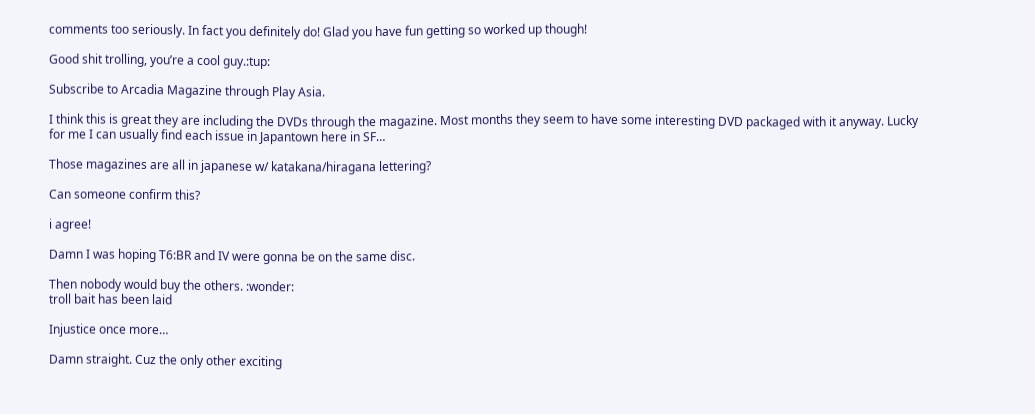comments too seriously. In fact you definitely do! Glad you have fun getting so worked up though!

Good shit trolling, you’re a cool guy.:tup:

Subscribe to Arcadia Magazine through Play Asia.

I think this is great they are including the DVDs through the magazine. Most months they seem to have some interesting DVD packaged with it anyway. Lucky for me I can usually find each issue in Japantown here in SF…

Those magazines are all in japanese w/ katakana/hiragana lettering?

Can someone confirm this?

i agree!

Damn I was hoping T6:BR and IV were gonna be on the same disc.

Then nobody would buy the others. :wonder:
troll bait has been laid

Injustice once more…

Damn straight. Cuz the only other exciting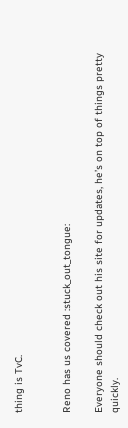thing is TvC.


Reno has us covered :stuck_out_tongue:

Everyone should check out his site for updates, he’s on top of things pretty quickly.